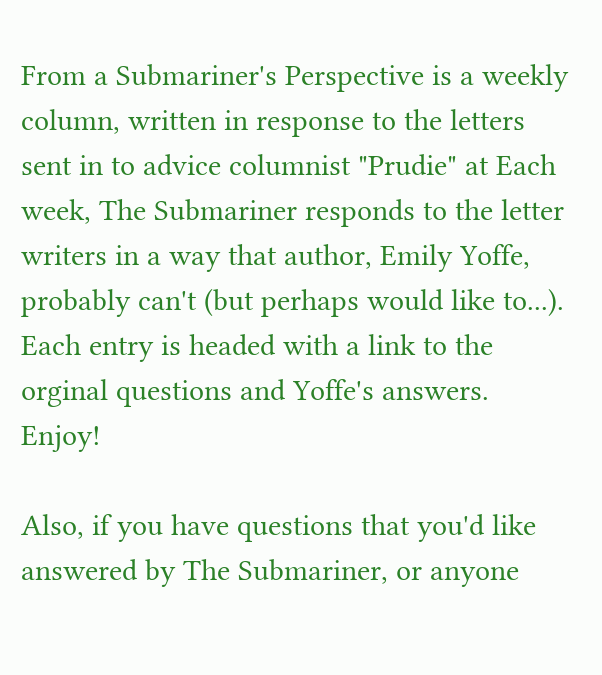From a Submariner's Perspective is a weekly column, written in response to the letters sent in to advice columnist "Prudie" at Each week, The Submariner responds to the letter writers in a way that author, Emily Yoffe, probably can't (but perhaps would like to...). Each entry is headed with a link to the orginal questions and Yoffe's answers. Enjoy!

Also, if you have questions that you'd like answered by The Submariner, or anyone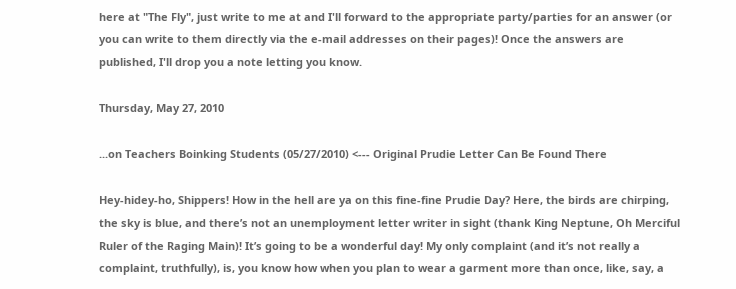here at "The Fly", just write to me at and I'll forward to the appropriate party/parties for an answer (or you can write to them directly via the e-mail addresses on their pages)! Once the answers are published, I'll drop you a note letting you know.

Thursday, May 27, 2010

...on Teachers Boinking Students (05/27/2010) <--- Original Prudie Letter Can Be Found There

Hey-hidey-ho, Shippers! How in the hell are ya on this fine-fine Prudie Day? Here, the birds are chirping, the sky is blue, and there’s not an unemployment letter writer in sight (thank King Neptune, Oh Merciful Ruler of the Raging Main)! It’s going to be a wonderful day! My only complaint (and it’s not really a complaint, truthfully), is, you know how when you plan to wear a garment more than once, like, say, a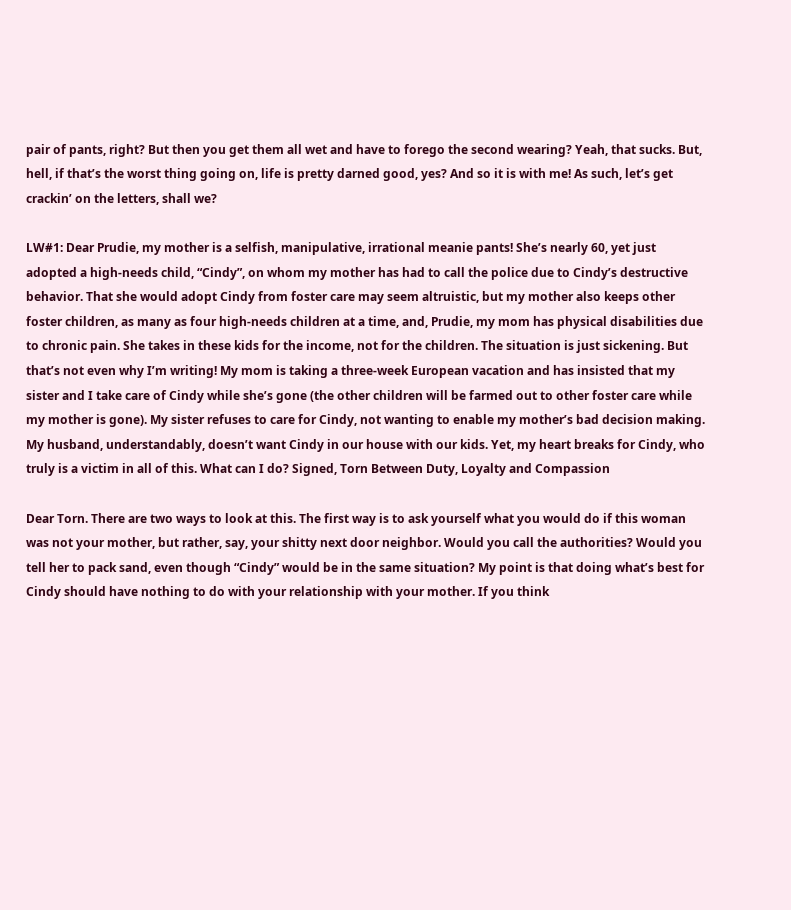pair of pants, right? But then you get them all wet and have to forego the second wearing? Yeah, that sucks. But, hell, if that’s the worst thing going on, life is pretty darned good, yes? And so it is with me! As such, let’s get crackin’ on the letters, shall we?

LW#1: Dear Prudie, my mother is a selfish, manipulative, irrational meanie pants! She’s nearly 60, yet just adopted a high-needs child, “Cindy”, on whom my mother has had to call the police due to Cindy’s destructive behavior. That she would adopt Cindy from foster care may seem altruistic, but my mother also keeps other foster children, as many as four high-needs children at a time, and, Prudie, my mom has physical disabilities due to chronic pain. She takes in these kids for the income, not for the children. The situation is just sickening. But that’s not even why I’m writing! My mom is taking a three-week European vacation and has insisted that my sister and I take care of Cindy while she’s gone (the other children will be farmed out to other foster care while my mother is gone). My sister refuses to care for Cindy, not wanting to enable my mother’s bad decision making. My husband, understandably, doesn’t want Cindy in our house with our kids. Yet, my heart breaks for Cindy, who truly is a victim in all of this. What can I do? Signed, Torn Between Duty, Loyalty and Compassion

Dear Torn. There are two ways to look at this. The first way is to ask yourself what you would do if this woman was not your mother, but rather, say, your shitty next door neighbor. Would you call the authorities? Would you tell her to pack sand, even though “Cindy” would be in the same situation? My point is that doing what’s best for Cindy should have nothing to do with your relationship with your mother. If you think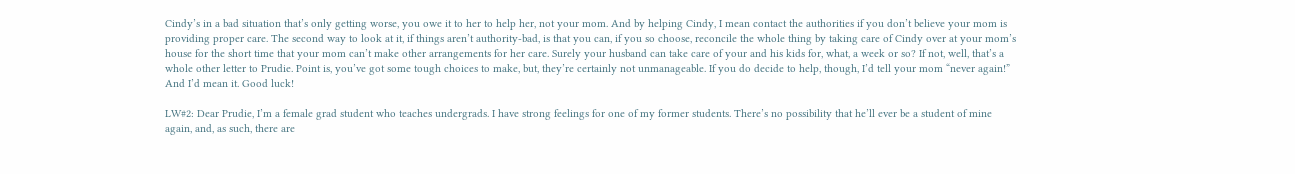Cindy’s in a bad situation that’s only getting worse, you owe it to her to help her, not your mom. And by helping Cindy, I mean contact the authorities if you don’t believe your mom is providing proper care. The second way to look at it, if things aren’t authority-bad, is that you can, if you so choose, reconcile the whole thing by taking care of Cindy over at your mom’s house for the short time that your mom can’t make other arrangements for her care. Surely your husband can take care of your and his kids for, what, a week or so? If not, well, that’s a whole other letter to Prudie. Point is, you’ve got some tough choices to make, but, they’re certainly not unmanageable. If you do decide to help, though, I’d tell your mom “never again!” And I’d mean it. Good luck!

LW#2: Dear Prudie, I’m a female grad student who teaches undergrads. I have strong feelings for one of my former students. There’s no possibility that he’ll ever be a student of mine again, and, as such, there are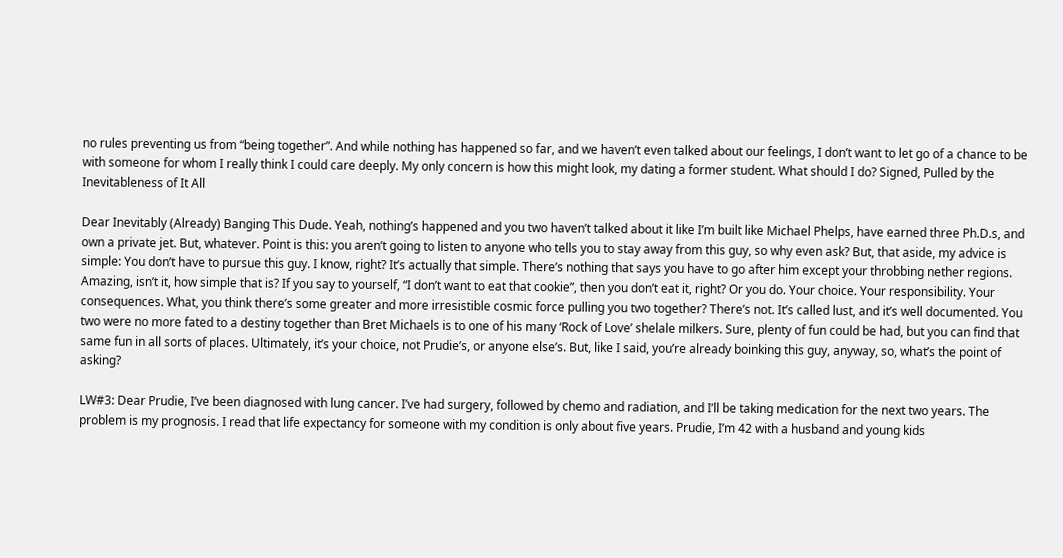no rules preventing us from “being together”. And while nothing has happened so far, and we haven’t even talked about our feelings, I don’t want to let go of a chance to be with someone for whom I really think I could care deeply. My only concern is how this might look, my dating a former student. What should I do? Signed, Pulled by the Inevitableness of It All

Dear Inevitably (Already) Banging This Dude. Yeah, nothing’s happened and you two haven’t talked about it like I’m built like Michael Phelps, have earned three Ph.D.s, and own a private jet. But, whatever. Point is this: you aren’t going to listen to anyone who tells you to stay away from this guy, so why even ask? But, that aside, my advice is simple: You don’t have to pursue this guy. I know, right? It’s actually that simple. There’s nothing that says you have to go after him except your throbbing nether regions. Amazing, isn’t it, how simple that is? If you say to yourself, “I don’t want to eat that cookie”, then you don’t eat it, right? Or you do. Your choice. Your responsibility. Your consequences. What, you think there’s some greater and more irresistible cosmic force pulling you two together? There’s not. It’s called lust, and it’s well documented. You two were no more fated to a destiny together than Bret Michaels is to one of his many ‘Rock of Love’ shelale milkers. Sure, plenty of fun could be had, but you can find that same fun in all sorts of places. Ultimately, it’s your choice, not Prudie’s, or anyone else’s. But, like I said, you’re already boinking this guy, anyway, so, what’s the point of asking?

LW#3: Dear Prudie, I’ve been diagnosed with lung cancer. I’ve had surgery, followed by chemo and radiation, and I’ll be taking medication for the next two years. The problem is my prognosis. I read that life expectancy for someone with my condition is only about five years. Prudie, I’m 42 with a husband and young kids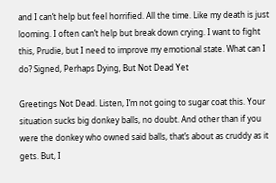and I can’t help but feel horrified. All the time. Like my death is just looming. I often can’t help but break down crying. I want to fight this, Prudie, but I need to improve my emotional state. What can I do? Signed, Perhaps Dying, But Not Dead Yet

Greetings Not Dead. Listen, I’m not going to sugar coat this. Your situation sucks big donkey balls, no doubt. And other than if you were the donkey who owned said balls, that’s about as cruddy as it gets. But, I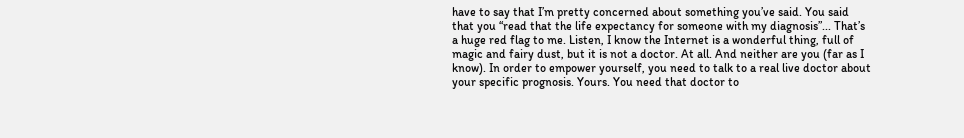have to say that I’m pretty concerned about something you’ve said. You said that you “read that the life expectancy for someone with my diagnosis”... That’s a huge red flag to me. Listen, I know the Internet is a wonderful thing, full of magic and fairy dust, but it is not a doctor. At all. And neither are you (far as I know). In order to empower yourself, you need to talk to a real live doctor about your specific prognosis. Yours. You need that doctor to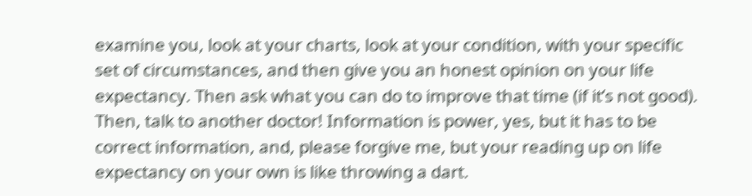examine you, look at your charts, look at your condition, with your specific set of circumstances, and then give you an honest opinion on your life expectancy. Then ask what you can do to improve that time (if it’s not good). Then, talk to another doctor! Information is power, yes, but it has to be correct information, and, please forgive me, but your reading up on life expectancy on your own is like throwing a dart.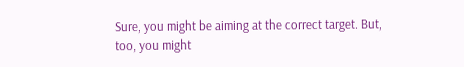Sure, you might be aiming at the correct target. But, too, you might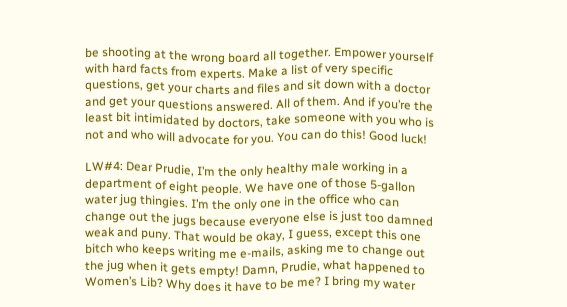be shooting at the wrong board all together. Empower yourself with hard facts from experts. Make a list of very specific questions, get your charts and files and sit down with a doctor and get your questions answered. All of them. And if you’re the least bit intimidated by doctors, take someone with you who is not and who will advocate for you. You can do this! Good luck!

LW#4: Dear Prudie, I’m the only healthy male working in a department of eight people. We have one of those 5-gallon water jug thingies. I’m the only one in the office who can change out the jugs because everyone else is just too damned weak and puny. That would be okay, I guess, except this one bitch who keeps writing me e-mails, asking me to change out the jug when it gets empty! Damn, Prudie, what happened to Women’s Lib? Why does it have to be me? I bring my water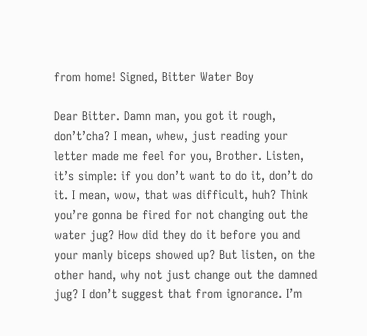from home! Signed, Bitter Water Boy

Dear Bitter. Damn man, you got it rough, don’t’cha? I mean, whew, just reading your letter made me feel for you, Brother. Listen, it’s simple: if you don’t want to do it, don’t do it. I mean, wow, that was difficult, huh? Think you’re gonna be fired for not changing out the water jug? How did they do it before you and your manly biceps showed up? But listen, on the other hand, why not just change out the damned jug? I don’t suggest that from ignorance. I’m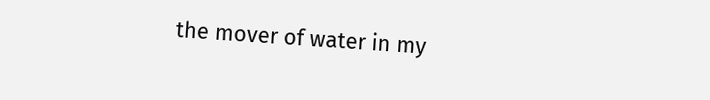the mover of water in my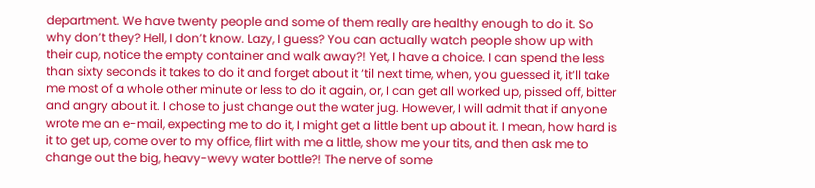department. We have twenty people and some of them really are healthy enough to do it. So why don’t they? Hell, I don’t know. Lazy, I guess? You can actually watch people show up with their cup, notice the empty container and walk away?! Yet, I have a choice. I can spend the less than sixty seconds it takes to do it and forget about it ‘til next time, when, you guessed it, it’ll take me most of a whole other minute or less to do it again, or, I can get all worked up, pissed off, bitter and angry about it. I chose to just change out the water jug. However, I will admit that if anyone wrote me an e-mail, expecting me to do it, I might get a little bent up about it. I mean, how hard is it to get up, come over to my office, flirt with me a little, show me your tits, and then ask me to change out the big, heavy-wevy water bottle?! The nerve of some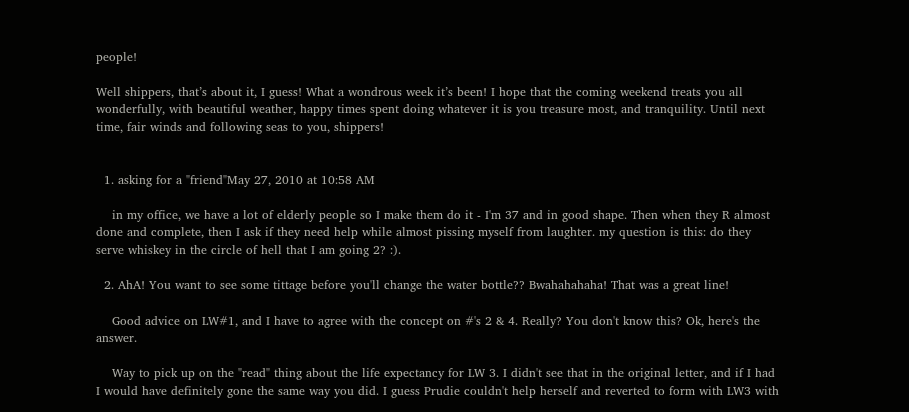people!

Well shippers, that’s about it, I guess! What a wondrous week it’s been! I hope that the coming weekend treats you all wonderfully, with beautiful weather, happy times spent doing whatever it is you treasure most, and tranquility. Until next time, fair winds and following seas to you, shippers!


  1. asking for a "friend"May 27, 2010 at 10:58 AM

    in my office, we have a lot of elderly people so I make them do it - I'm 37 and in good shape. Then when they R almost done and complete, then I ask if they need help while almost pissing myself from laughter. my question is this: do they serve whiskey in the circle of hell that I am going 2? :).

  2. AhA! You want to see some tittage before you'll change the water bottle?? Bwahahahaha! That was a great line!

    Good advice on LW#1, and I have to agree with the concept on #'s 2 & 4. Really? You don't know this? Ok, here's the answer.

    Way to pick up on the "read" thing about the life expectancy for LW 3. I didn't see that in the original letter, and if I had I would have definitely gone the same way you did. I guess Prudie couldn't help herself and reverted to form with LW3 with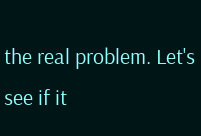the real problem. Let's see if it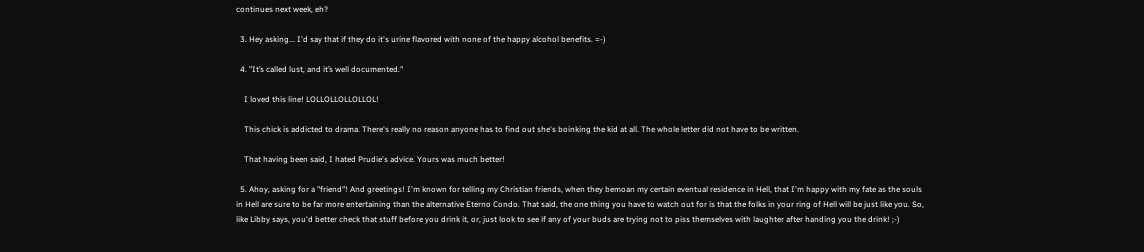continues next week, eh?

  3. Hey asking... I'd say that if they do it's urine flavored with none of the happy alcohol benefits. =-)

  4. "It’s called lust, and it’s well documented."

    I loved this line! LOLLOLLOLLOLLOL!

    This chick is addicted to drama. There's really no reason anyone has to find out she's boinking the kid at all. The whole letter did not have to be written.

    That having been said, I hated Prudie's advice. Yours was much better!

  5. Ahoy, asking for a "friend"! And greetings! I'm known for telling my Christian friends, when they bemoan my certain eventual residence in Hell, that I'm happy with my fate as the souls in Hell are sure to be far more entertaining than the alternative Eterno Condo. That said, the one thing you have to watch out for is that the folks in your ring of Hell will be just like you. So, like Libby says, you'd better check that stuff before you drink it, or, just look to see if any of your buds are trying not to piss themselves with laughter after handing you the drink! ;-)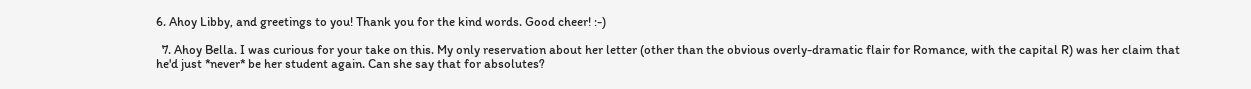6. Ahoy Libby, and greetings to you! Thank you for the kind words. Good cheer! :-)

  7. Ahoy Bella. I was curious for your take on this. My only reservation about her letter (other than the obvious overly-dramatic flair for Romance, with the capital R) was her claim that he'd just *never* be her student again. Can she say that for absolutes?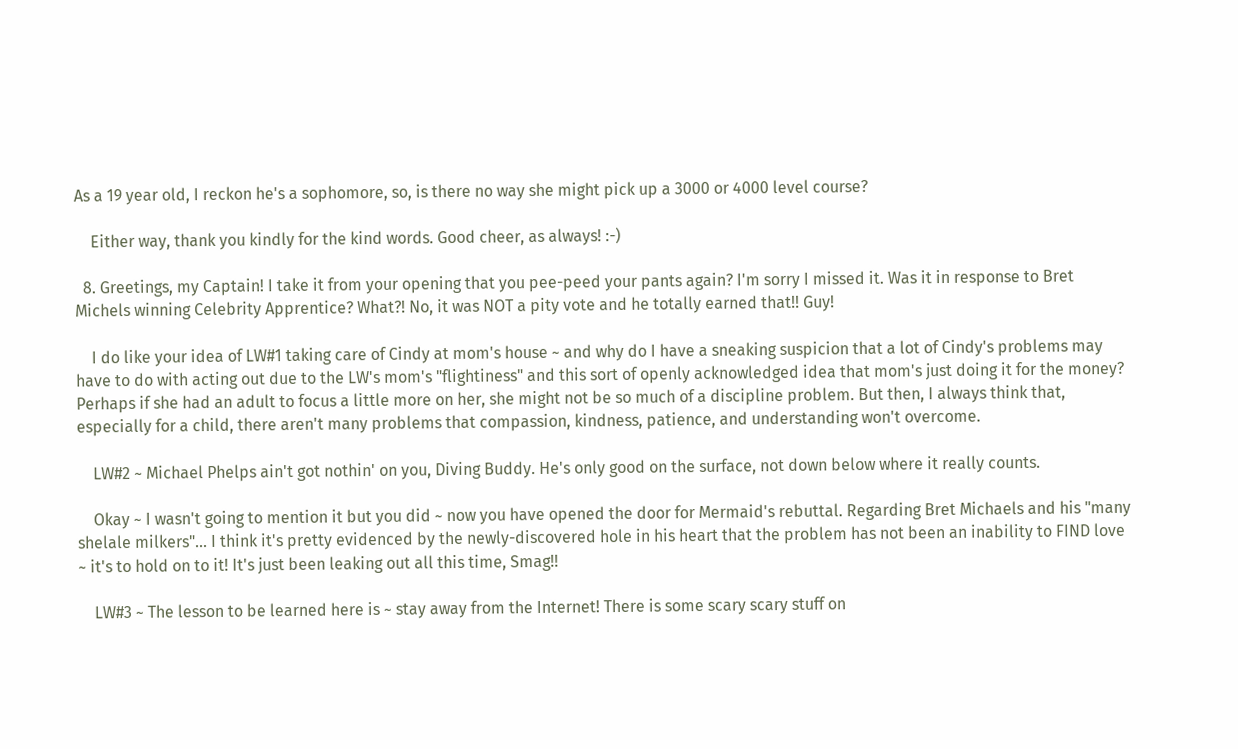As a 19 year old, I reckon he's a sophomore, so, is there no way she might pick up a 3000 or 4000 level course?

    Either way, thank you kindly for the kind words. Good cheer, as always! :-)

  8. Greetings, my Captain! I take it from your opening that you pee-peed your pants again? I'm sorry I missed it. Was it in response to Bret Michels winning Celebrity Apprentice? What?! No, it was NOT a pity vote and he totally earned that!! Guy!

    I do like your idea of LW#1 taking care of Cindy at mom's house ~ and why do I have a sneaking suspicion that a lot of Cindy's problems may have to do with acting out due to the LW's mom's "flightiness" and this sort of openly acknowledged idea that mom's just doing it for the money? Perhaps if she had an adult to focus a little more on her, she might not be so much of a discipline problem. But then, I always think that, especially for a child, there aren't many problems that compassion, kindness, patience, and understanding won't overcome.

    LW#2 ~ Michael Phelps ain't got nothin' on you, Diving Buddy. He's only good on the surface, not down below where it really counts.

    Okay ~ I wasn't going to mention it but you did ~ now you have opened the door for Mermaid's rebuttal. Regarding Bret Michaels and his "many shelale milkers"... I think it's pretty evidenced by the newly-discovered hole in his heart that the problem has not been an inability to FIND love ~ it's to hold on to it! It's just been leaking out all this time, Smag!!

    LW#3 ~ The lesson to be learned here is ~ stay away from the Internet! There is some scary scary stuff on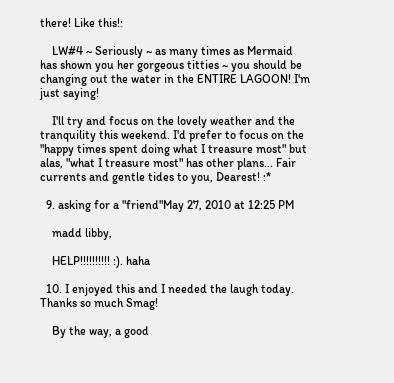there! Like this!:

    LW#4 ~ Seriously ~ as many times as Mermaid has shown you her gorgeous titties ~ you should be changing out the water in the ENTIRE LAGOON! I'm just saying!

    I'll try and focus on the lovely weather and the tranquility this weekend. I'd prefer to focus on the "happy times spent doing what I treasure most" but alas, "what I treasure most" has other plans... Fair currents and gentle tides to you, Dearest! :*

  9. asking for a "friend"May 27, 2010 at 12:25 PM

    madd libby,

    HELP!!!!!!!!!! :). haha

  10. I enjoyed this and I needed the laugh today. Thanks so much Smag!

    By the way, a good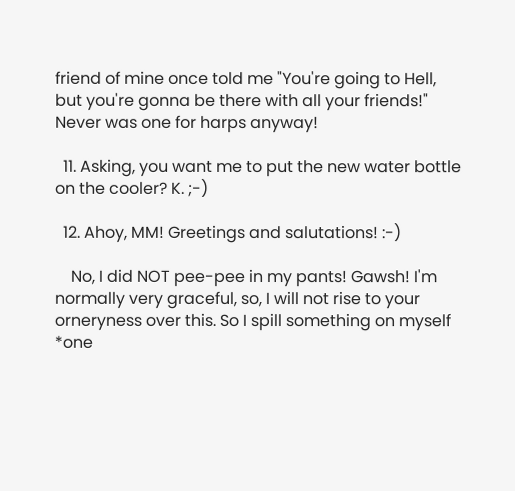friend of mine once told me "You're going to Hell, but you're gonna be there with all your friends!" Never was one for harps anyway!

  11. Asking, you want me to put the new water bottle on the cooler? K. ;-)

  12. Ahoy, MM! Greetings and salutations! :-)

    No, I did NOT pee-pee in my pants! Gawsh! I'm normally very graceful, so, I will not rise to your orneryness over this. So I spill something on myself *one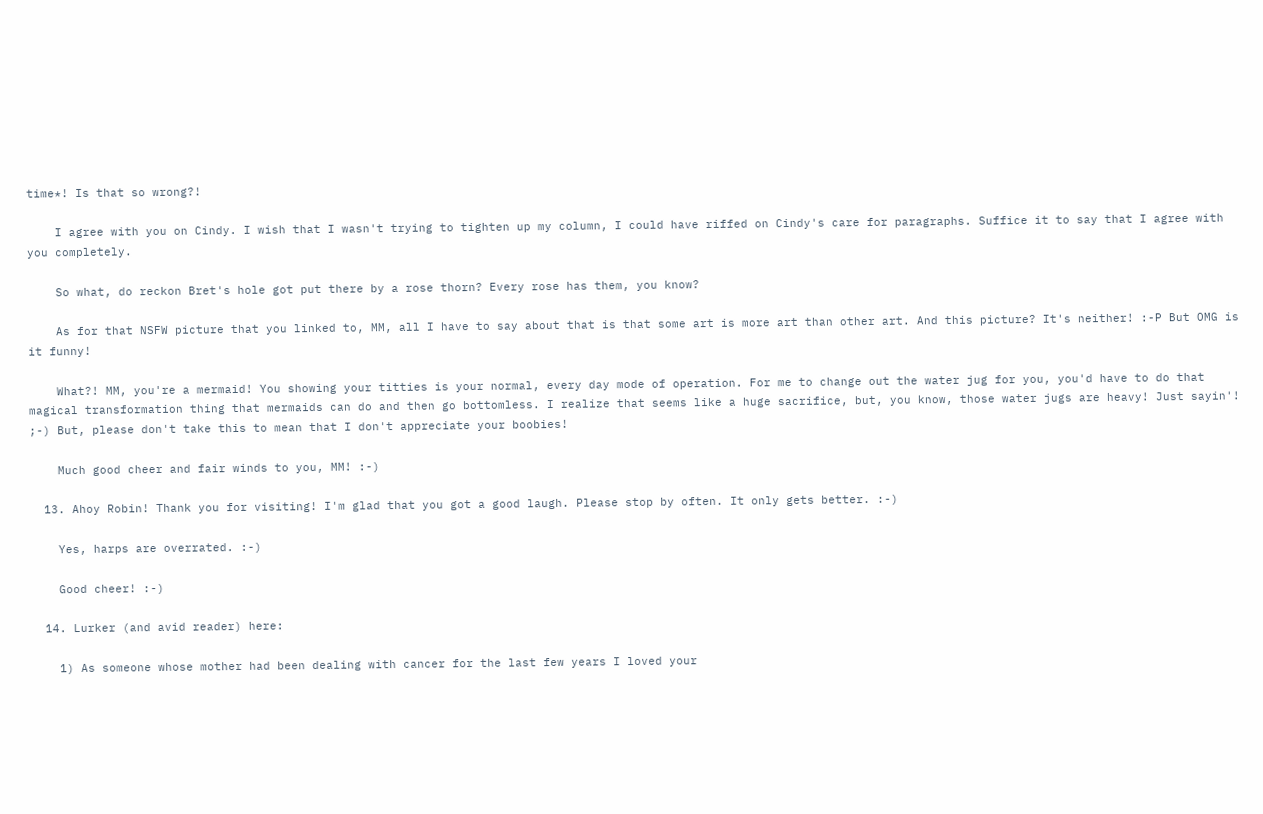time*! Is that so wrong?!

    I agree with you on Cindy. I wish that I wasn't trying to tighten up my column, I could have riffed on Cindy's care for paragraphs. Suffice it to say that I agree with you completely.

    So what, do reckon Bret's hole got put there by a rose thorn? Every rose has them, you know?

    As for that NSFW picture that you linked to, MM, all I have to say about that is that some art is more art than other art. And this picture? It's neither! :-P But OMG is it funny!

    What?! MM, you're a mermaid! You showing your titties is your normal, every day mode of operation. For me to change out the water jug for you, you'd have to do that magical transformation thing that mermaids can do and then go bottomless. I realize that seems like a huge sacrifice, but, you know, those water jugs are heavy! Just sayin'! ;-) But, please don't take this to mean that I don't appreciate your boobies!

    Much good cheer and fair winds to you, MM! :-)

  13. Ahoy Robin! Thank you for visiting! I'm glad that you got a good laugh. Please stop by often. It only gets better. :-)

    Yes, harps are overrated. :-)

    Good cheer! :-)

  14. Lurker (and avid reader) here:

    1) As someone whose mother had been dealing with cancer for the last few years I loved your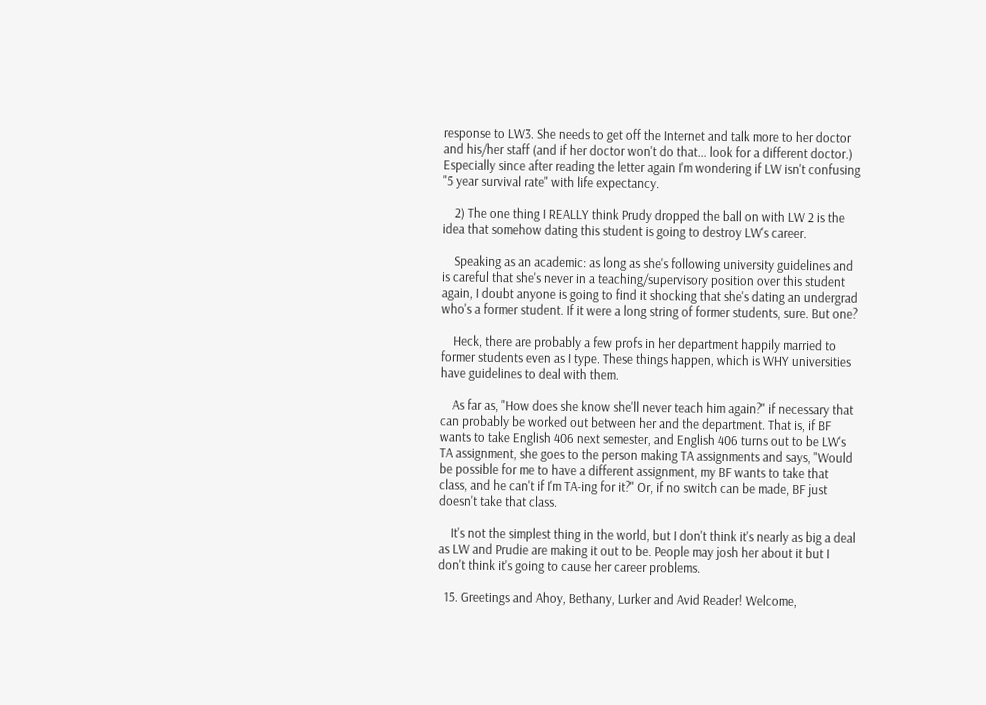response to LW3. She needs to get off the Internet and talk more to her doctor and his/her staff (and if her doctor won't do that... look for a different doctor.) Especially since after reading the letter again I'm wondering if LW isn't confusing "5 year survival rate" with life expectancy.

    2) The one thing I REALLY think Prudy dropped the ball on with LW 2 is the idea that somehow dating this student is going to destroy LW's career.

    Speaking as an academic: as long as she's following university guidelines and is careful that she's never in a teaching/supervisory position over this student again, I doubt anyone is going to find it shocking that she's dating an undergrad who's a former student. If it were a long string of former students, sure. But one?

    Heck, there are probably a few profs in her department happily married to former students even as I type. These things happen, which is WHY universities have guidelines to deal with them.

    As far as, "How does she know she'll never teach him again?" if necessary that can probably be worked out between her and the department. That is, if BF wants to take English 406 next semester, and English 406 turns out to be LW's TA assignment, she goes to the person making TA assignments and says, "Would be possible for me to have a different assignment, my BF wants to take that class, and he can't if I'm TA-ing for it?" Or, if no switch can be made, BF just doesn't take that class.

    It's not the simplest thing in the world, but I don't think it's nearly as big a deal as LW and Prudie are making it out to be. People may josh her about it but I don't think it's going to cause her career problems.

  15. Greetings and Ahoy, Bethany, Lurker and Avid Reader! Welcome,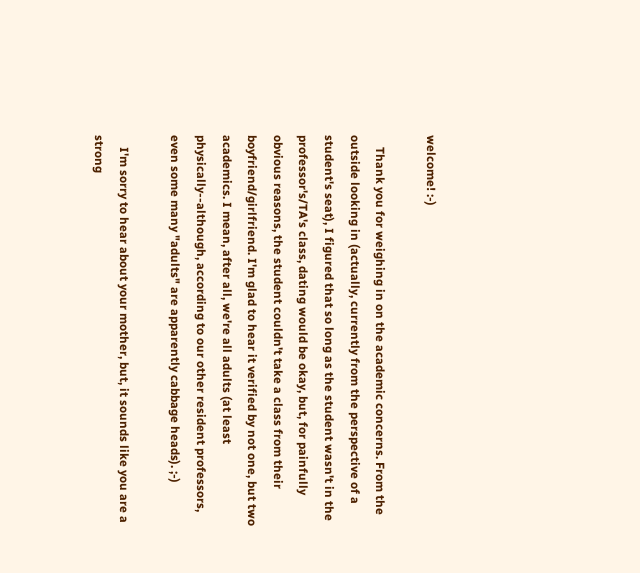welcome! :-)

    Thank you for weighing in on the academic concerns. From the outside looking in (actually, currently from the perspective of a student's seat), I figured that so long as the student wasn't in the professor's/TA's class, dating would be okay, but, for painfully obvious reasons, the student couldn't take a class from their boyfriend/girlfriend. I'm glad to hear it verified by not one, but two academics. I mean, after all, we're all adults (at least physically--although, according to our other resident professors, even some many "adults" are apparently cabbage heads). ;-)

    I'm sorry to hear about your mother, but, it sounds like you are a strong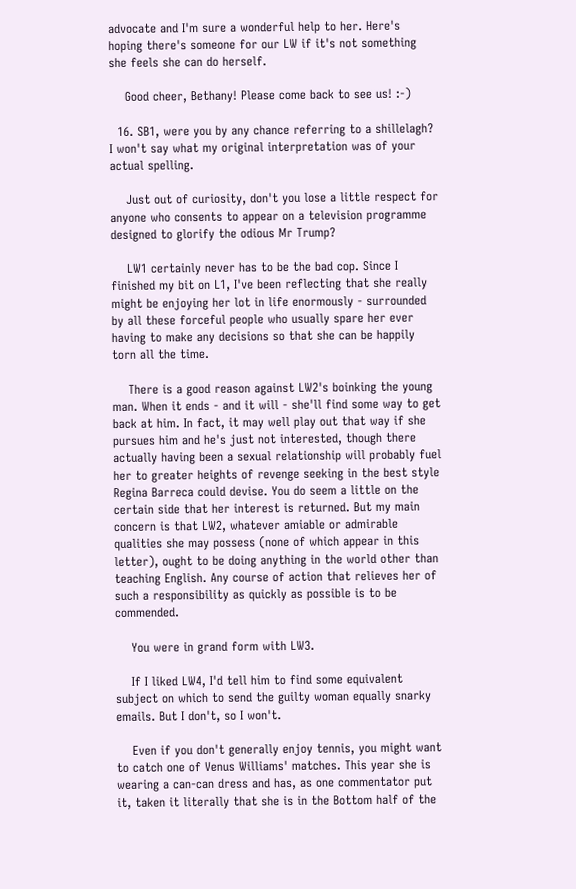advocate and I'm sure a wonderful help to her. Here's hoping there's someone for our LW if it's not something she feels she can do herself.

    Good cheer, Bethany! Please come back to see us! :-)

  16. SB1, were you by any chance referring to a shillelagh? I won't say what my original interpretation was of your actual spelling.

    Just out of curiosity, don't you lose a little respect for anyone who consents to appear on a television programme designed to glorify the odious Mr Trump?

    LW1 certainly never has to be the bad cop. Since I finished my bit on L1, I've been reflecting that she really might be enjoying her lot in life enormously - surrounded by all these forceful people who usually spare her ever having to make any decisions so that she can be happily torn all the time.

    There is a good reason against LW2's boinking the young man. When it ends - and it will - she'll find some way to get back at him. In fact, it may well play out that way if she pursues him and he's just not interested, though there actually having been a sexual relationship will probably fuel her to greater heights of revenge seeking in the best style Regina Barreca could devise. You do seem a little on the certain side that her interest is returned. But my main concern is that LW2, whatever amiable or admirable qualities she may possess (none of which appear in this letter), ought to be doing anything in the world other than teaching English. Any course of action that relieves her of such a responsibility as quickly as possible is to be commended.

    You were in grand form with LW3.

    If I liked LW4, I'd tell him to find some equivalent subject on which to send the guilty woman equally snarky emails. But I don't, so I won't.

    Even if you don't generally enjoy tennis, you might want to catch one of Venus Williams' matches. This year she is wearing a can-can dress and has, as one commentator put it, taken it literally that she is in the Bottom half of the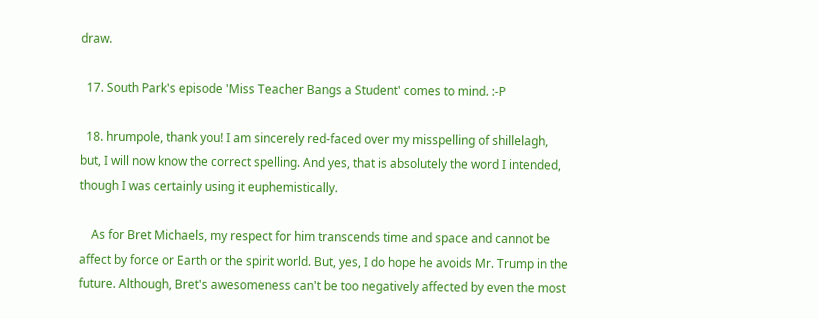draw.

  17. South Park's episode 'Miss Teacher Bangs a Student' comes to mind. :-P

  18. hrumpole, thank you! I am sincerely red-faced over my misspelling of shillelagh, but, I will now know the correct spelling. And yes, that is absolutely the word I intended, though I was certainly using it euphemistically.

    As for Bret Michaels, my respect for him transcends time and space and cannot be affect by force or Earth or the spirit world. But, yes, I do hope he avoids Mr. Trump in the future. Although, Bret's awesomeness can't be too negatively affected by even the most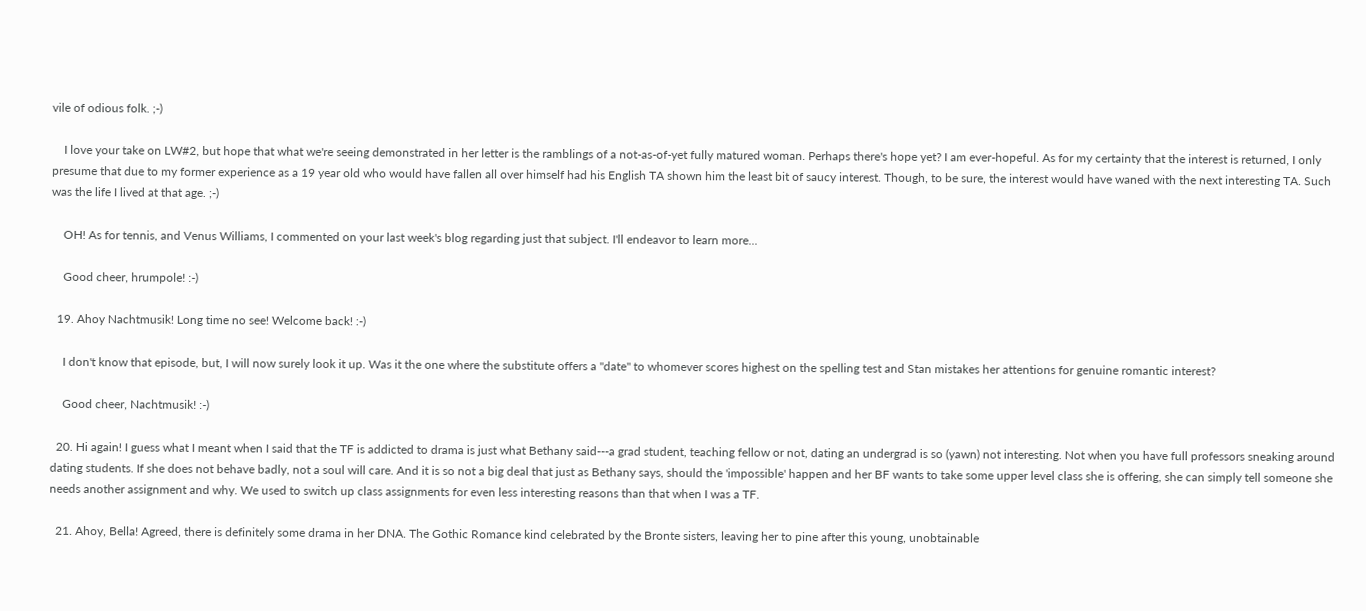vile of odious folk. ;-)

    I love your take on LW#2, but hope that what we're seeing demonstrated in her letter is the ramblings of a not-as-of-yet fully matured woman. Perhaps there's hope yet? I am ever-hopeful. As for my certainty that the interest is returned, I only presume that due to my former experience as a 19 year old who would have fallen all over himself had his English TA shown him the least bit of saucy interest. Though, to be sure, the interest would have waned with the next interesting TA. Such was the life I lived at that age. ;-)

    OH! As for tennis, and Venus Williams, I commented on your last week's blog regarding just that subject. I'll endeavor to learn more...

    Good cheer, hrumpole! :-)

  19. Ahoy Nachtmusik! Long time no see! Welcome back! :-)

    I don't know that episode, but, I will now surely look it up. Was it the one where the substitute offers a "date" to whomever scores highest on the spelling test and Stan mistakes her attentions for genuine romantic interest?

    Good cheer, Nachtmusik! :-)

  20. Hi again! I guess what I meant when I said that the TF is addicted to drama is just what Bethany said---a grad student, teaching fellow or not, dating an undergrad is so (yawn) not interesting. Not when you have full professors sneaking around dating students. If she does not behave badly, not a soul will care. And it is so not a big deal that just as Bethany says, should the 'impossible' happen and her BF wants to take some upper level class she is offering, she can simply tell someone she needs another assignment and why. We used to switch up class assignments for even less interesting reasons than that when I was a TF.

  21. Ahoy, Bella! Agreed, there is definitely some drama in her DNA. The Gothic Romance kind celebrated by the Bronte sisters, leaving her to pine after this young, unobtainable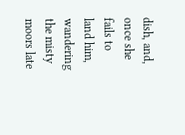dish, and, once she fails to land him, wandering the misty moors late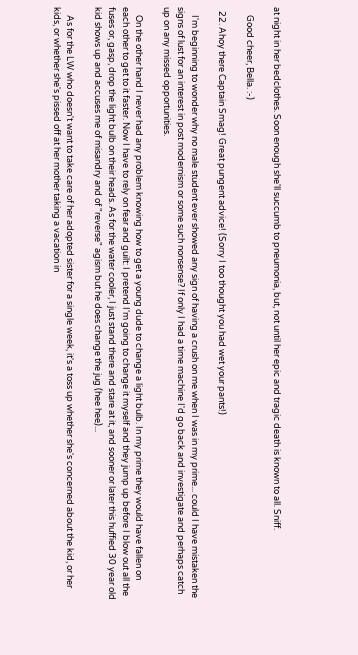at night in her bedclothes. Soon enough she'll succumb to pneumonia, but, not until her epic and tragic death is known to all. Sniff.

    Good cheer, Bella. :-)

  22. Ahoy there Captain Smag! Great pungent advice! (Sorry I too thought you had wet your pants!)

    I'm beginning to wonder why no male student ever showed any sign of having a crush on me when I was in my prime... could I have mistaken the signs of lust for an interest in post modernism or some such nonsense? If only I had a time machine I'd go back and investigate and perhaps catch up on any missed opportunities.

    On the other hand I never had any problem knowing how to get a young dude to change a light bulb. In my prime they would have fallen on each other to get to it faster. Now I have to rely on fear and guilt: I pretend I'm going to change it myself and they jump up before I blow out all the fuses or, gasp, drop the light bulb on their heads. As for the water cooler, I just stand there and stare at it, and sooner or later this huffied 30 year old kid shows up and accuses me of misandry and of "reverse" agism but he does change the jug (hee hee)...

    As for the LW who doesn't want to take care of her adopted sister for a single week, it's a toss up whether she's concerned about the kid, or her kids, or whether she's pissed off at her mother taking a vacation in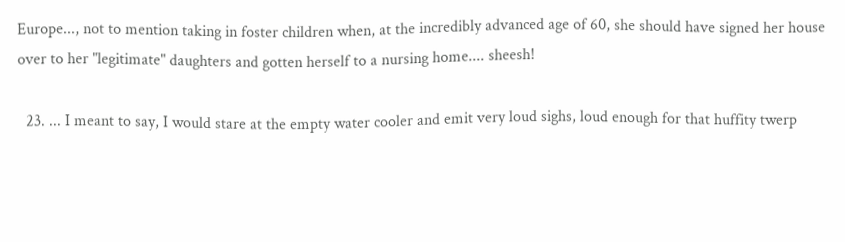Europe..., not to mention taking in foster children when, at the incredibly advanced age of 60, she should have signed her house over to her "legitimate" daughters and gotten herself to a nursing home.... sheesh!

  23. ... I meant to say, I would stare at the empty water cooler and emit very loud sighs, loud enough for that huffity twerp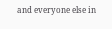and everyone else in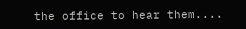the office to hear them....